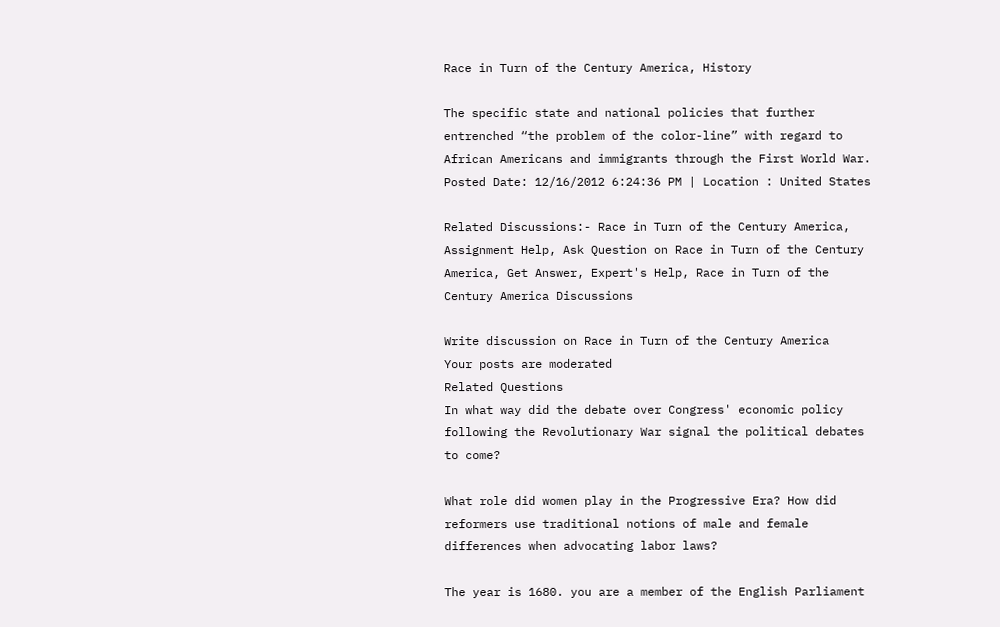Race in Turn of the Century America, History

The specific state and national policies that further entrenched “the problem of the color-line” with regard to African Americans and immigrants through the First World War.
Posted Date: 12/16/2012 6:24:36 PM | Location : United States

Related Discussions:- Race in Turn of the Century America, Assignment Help, Ask Question on Race in Turn of the Century America, Get Answer, Expert's Help, Race in Turn of the Century America Discussions

Write discussion on Race in Turn of the Century America
Your posts are moderated
Related Questions
In what way did the debate over Congress' economic policy following the Revolutionary War signal the political debates to come?

What role did women play in the Progressive Era? How did reformers use traditional notions of male and female differences when advocating labor laws?

The year is 1680. you are a member of the English Parliament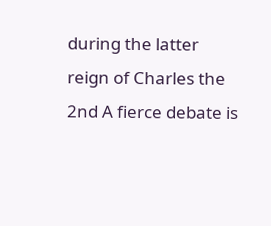during the latter reign of Charles the 2nd A fierce debate is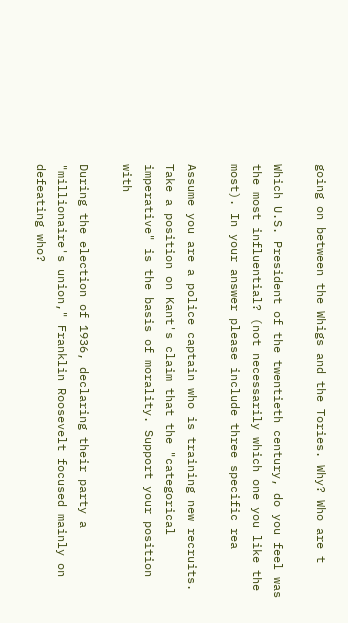going on between the Whigs and the Tories. Why? Who are t

Which U.S. President of the twentieth century, do you feel was the most influential? (not necessarily which one you like the most). In your answer please include three specific rea

Assume you are a police captain who is training new recruits. Take a position on Kant's claim that the "categorical imperative" is the basis of morality. Support your position with

During the election of 1936, declaring their party a "millionaire's union," Franklin Roosevelt focused mainly on defeating who?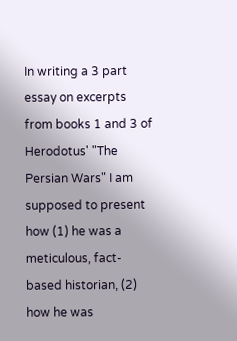In writing a 3 part essay on excerpts from books 1 and 3 of Herodotus' "The Persian Wars" I am supposed to present how (1) he was a meticulous, fact-based historian, (2) how he was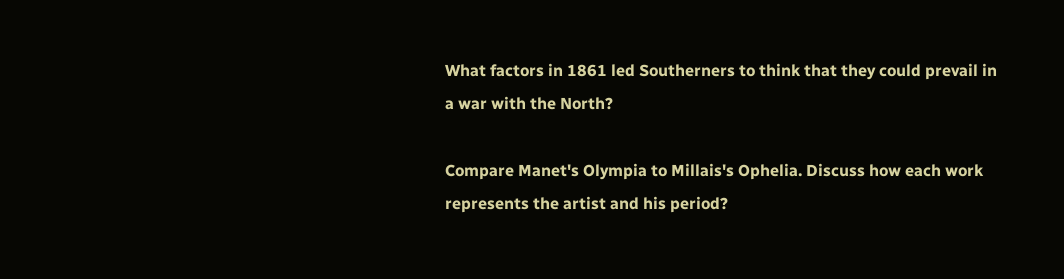What factors in 1861 led Southerners to think that they could prevail in a war with the North?

Compare Manet's Olympia to Millais's Ophelia. Discuss how each work represents the artist and his period?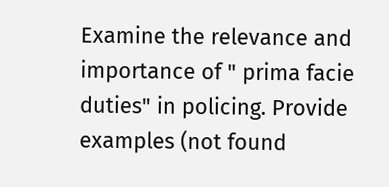Examine the relevance and importance of " prima facie duties" in policing. Provide examples (not found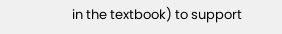in the textbook) to support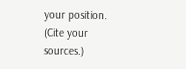your position. (Cite your sources.)